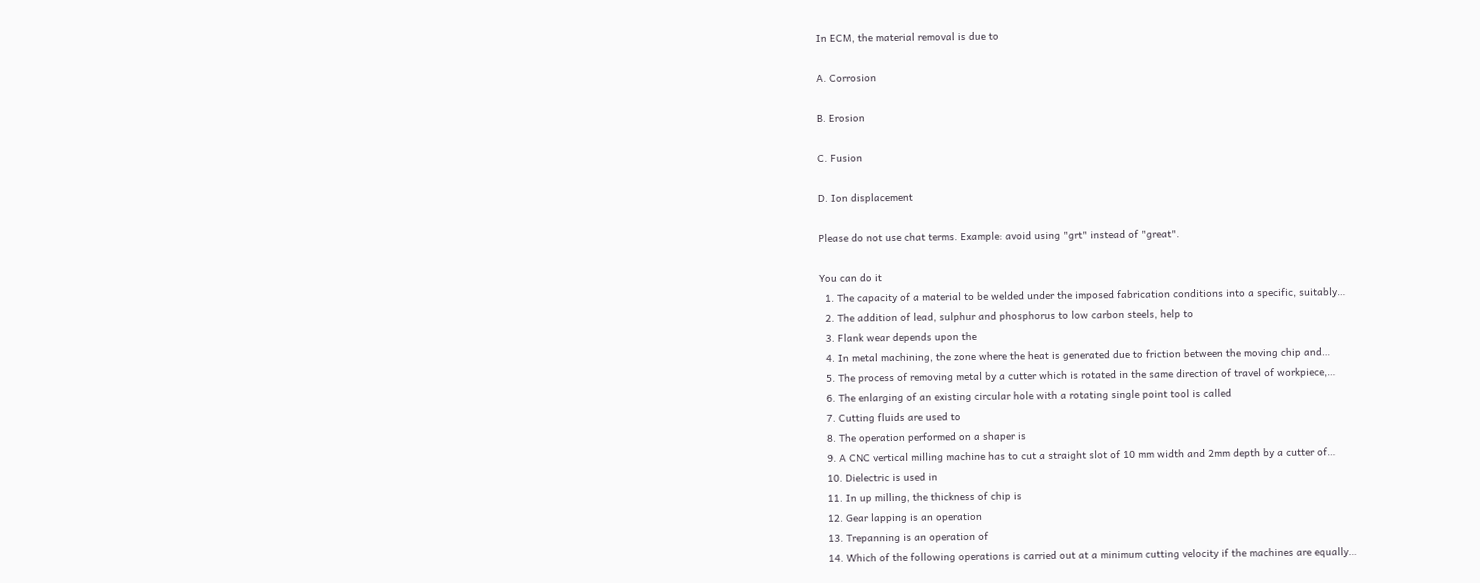In ECM, the material removal is due to

A. Corrosion

B. Erosion

C. Fusion

D. Ion displacement

Please do not use chat terms. Example: avoid using "grt" instead of "great".

You can do it
  1. The capacity of a material to be welded under the imposed fabrication conditions into a specific, suitably…
  2. The addition of lead, sulphur and phosphorus to low carbon steels, help to
  3. Flank wear depends upon the
  4. In metal machining, the zone where the heat is generated due to friction between the moving chip and…
  5. The process of removing metal by a cutter which is rotated in the same direction of travel of workpiece,…
  6. The enlarging of an existing circular hole with a rotating single point tool is called
  7. Cutting fluids are used to
  8. The operation performed on a shaper is
  9. A CNC vertical milling machine has to cut a straight slot of 10 mm width and 2mm depth by a cutter of…
  10. Dielectric is used in
  11. In up milling, the thickness of chip is
  12. Gear lapping is an operation
  13. Trepanning is an operation of
  14. Which of the following operations is carried out at a minimum cutting velocity if the machines are equally…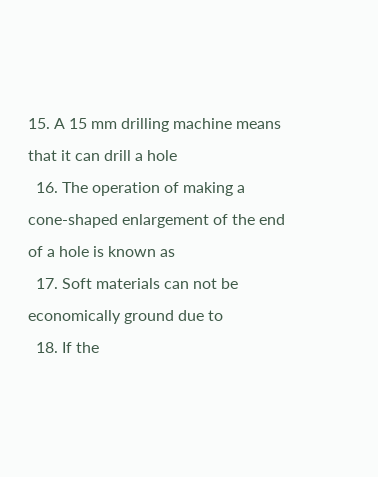15. A 15 mm drilling machine means that it can drill a hole
  16. The operation of making a cone-shaped enlargement of the end of a hole is known as
  17. Soft materials can not be economically ground due to
  18. If the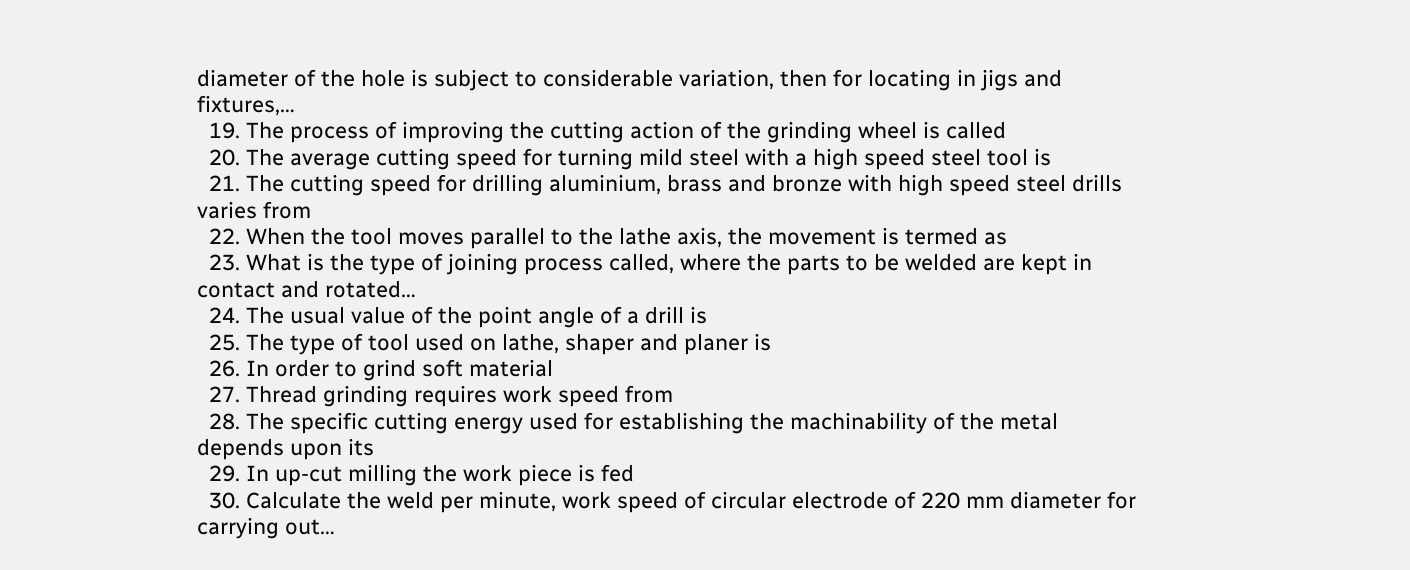diameter of the hole is subject to considerable variation, then for locating in jigs and fixtures,…
  19. The process of improving the cutting action of the grinding wheel is called
  20. The average cutting speed for turning mild steel with a high speed steel tool is
  21. The cutting speed for drilling aluminium, brass and bronze with high speed steel drills varies from
  22. When the tool moves parallel to the lathe axis, the movement is termed as
  23. What is the type of joining process called, where the parts to be welded are kept in contact and rotated…
  24. The usual value of the point angle of a drill is
  25. The type of tool used on lathe, shaper and planer is
  26. In order to grind soft material
  27. Thread grinding requires work speed from
  28. The specific cutting energy used for establishing the machinability of the metal depends upon its
  29. In up-cut milling the work piece is fed
  30. Calculate the weld per minute, work speed of circular electrode of 220 mm diameter for carrying out…